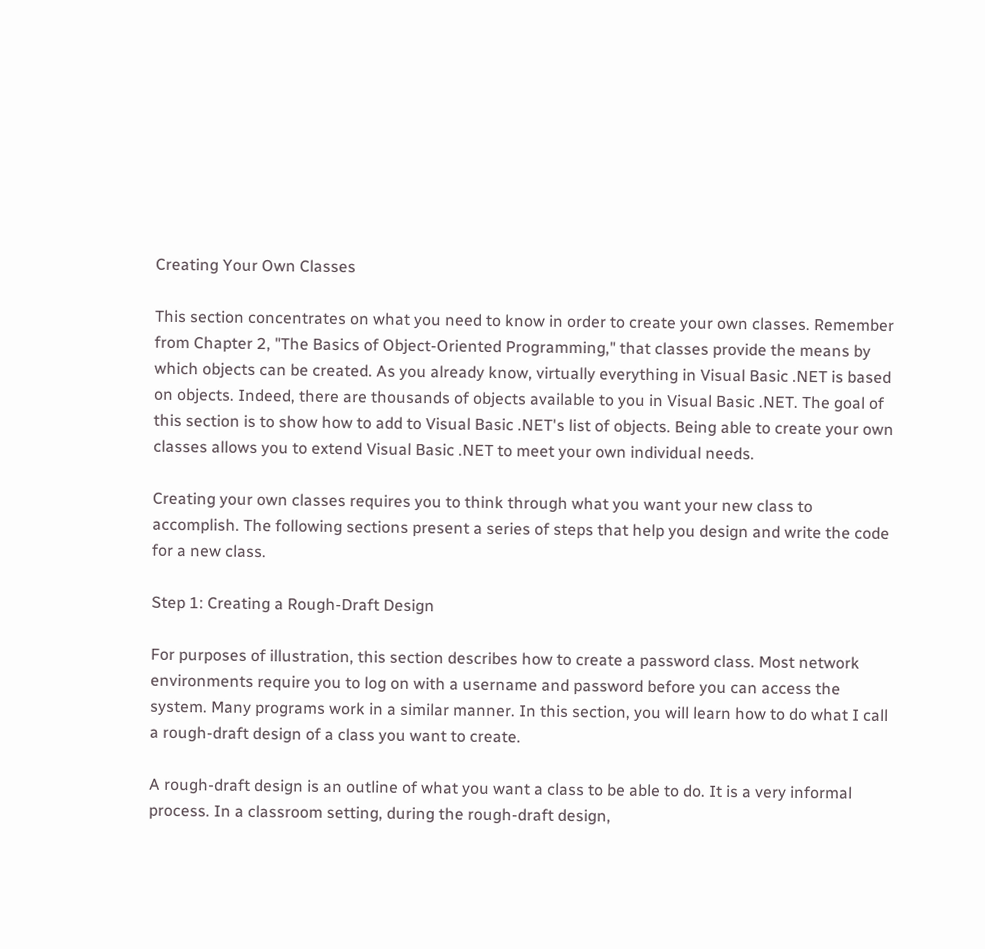Creating Your Own Classes

This section concentrates on what you need to know in order to create your own classes. Remember from Chapter 2, "The Basics of Object-Oriented Programming," that classes provide the means by which objects can be created. As you already know, virtually everything in Visual Basic .NET is based on objects. Indeed, there are thousands of objects available to you in Visual Basic .NET. The goal of this section is to show how to add to Visual Basic .NET's list of objects. Being able to create your own classes allows you to extend Visual Basic .NET to meet your own individual needs.

Creating your own classes requires you to think through what you want your new class to accomplish. The following sections present a series of steps that help you design and write the code for a new class.

Step 1: Creating a Rough-Draft Design

For purposes of illustration, this section describes how to create a password class. Most network environments require you to log on with a username and password before you can access the system. Many programs work in a similar manner. In this section, you will learn how to do what I call a rough-draft design of a class you want to create.

A rough-draft design is an outline of what you want a class to be able to do. It is a very informal process. In a classroom setting, during the rough-draft design,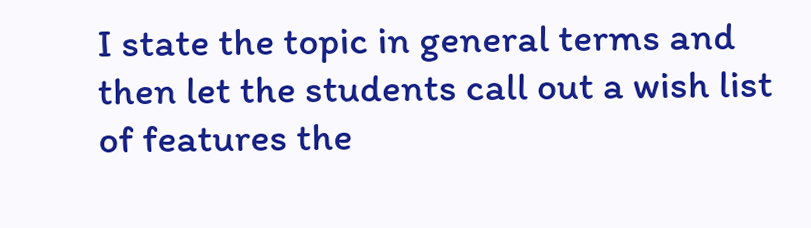I state the topic in general terms and then let the students call out a wish list of features the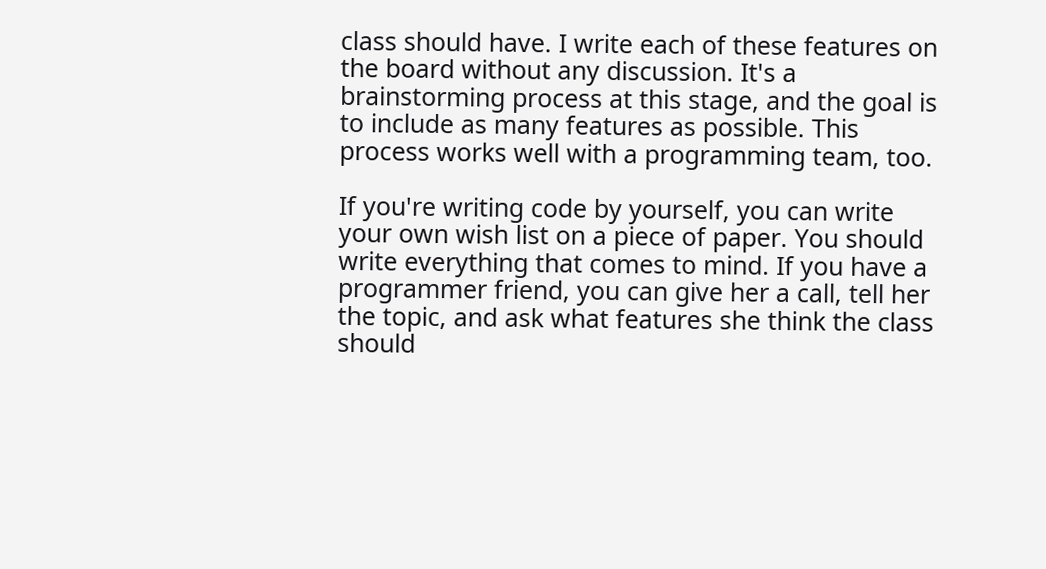class should have. I write each of these features on the board without any discussion. It's a brainstorming process at this stage, and the goal is to include as many features as possible. This process works well with a programming team, too.

If you're writing code by yourself, you can write your own wish list on a piece of paper. You should write everything that comes to mind. If you have a programmer friend, you can give her a call, tell her the topic, and ask what features she think the class should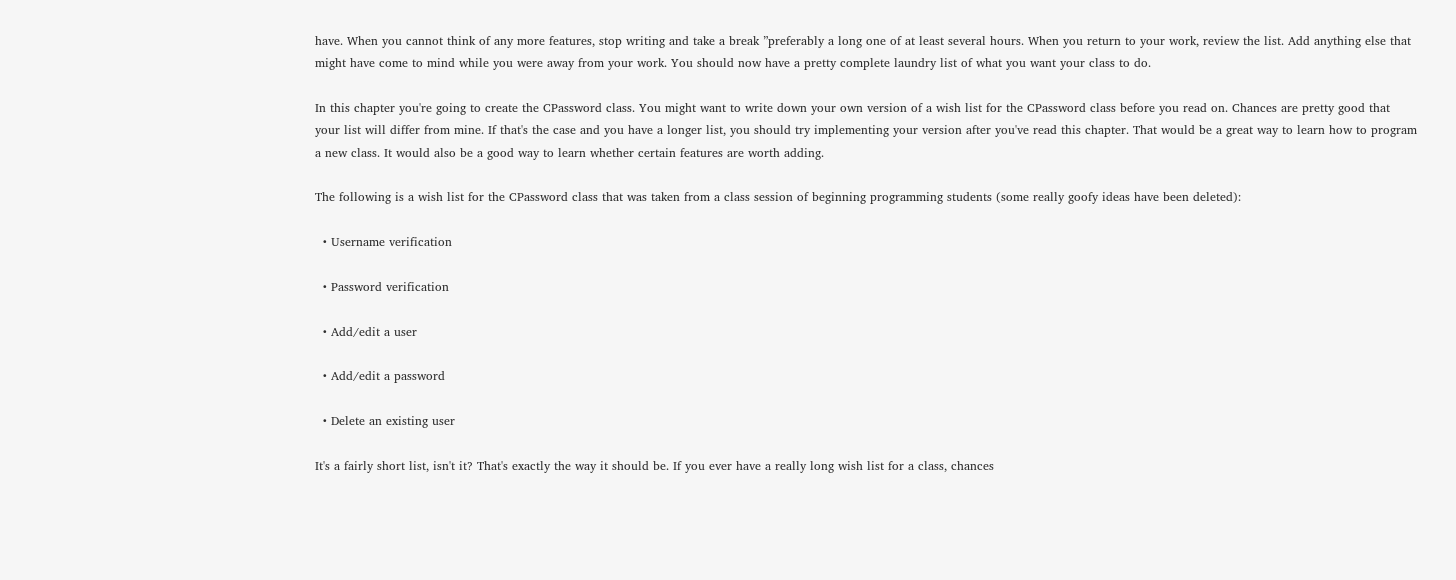have. When you cannot think of any more features, stop writing and take a break ”preferably a long one of at least several hours. When you return to your work, review the list. Add anything else that might have come to mind while you were away from your work. You should now have a pretty complete laundry list of what you want your class to do.

In this chapter you're going to create the CPassword class. You might want to write down your own version of a wish list for the CPassword class before you read on. Chances are pretty good that your list will differ from mine. If that's the case and you have a longer list, you should try implementing your version after you've read this chapter. That would be a great way to learn how to program a new class. It would also be a good way to learn whether certain features are worth adding.

The following is a wish list for the CPassword class that was taken from a class session of beginning programming students (some really goofy ideas have been deleted):

  • Username verification

  • Password verification

  • Add/edit a user

  • Add/edit a password

  • Delete an existing user

It's a fairly short list, isn't it? That's exactly the way it should be. If you ever have a really long wish list for a class, chances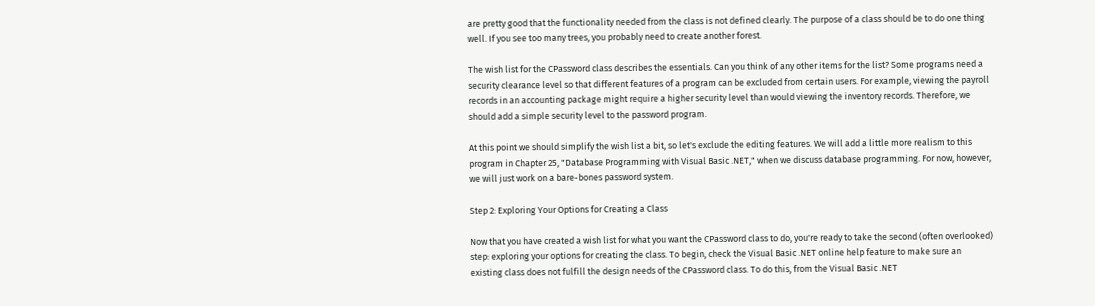are pretty good that the functionality needed from the class is not defined clearly. The purpose of a class should be to do one thing well. If you see too many trees, you probably need to create another forest.

The wish list for the CPassword class describes the essentials. Can you think of any other items for the list? Some programs need a security clearance level so that different features of a program can be excluded from certain users. For example, viewing the payroll records in an accounting package might require a higher security level than would viewing the inventory records. Therefore, we should add a simple security level to the password program.

At this point we should simplify the wish list a bit, so let's exclude the editing features. We will add a little more realism to this program in Chapter 25, "Database Programming with Visual Basic .NET," when we discuss database programming. For now, however, we will just work on a bare-bones password system.

Step 2: Exploring Your Options for Creating a Class

Now that you have created a wish list for what you want the CPassword class to do, you're ready to take the second (often overlooked) step: exploring your options for creating the class. To begin, check the Visual Basic .NET online help feature to make sure an existing class does not fulfill the design needs of the CPassword class. To do this, from the Visual Basic .NET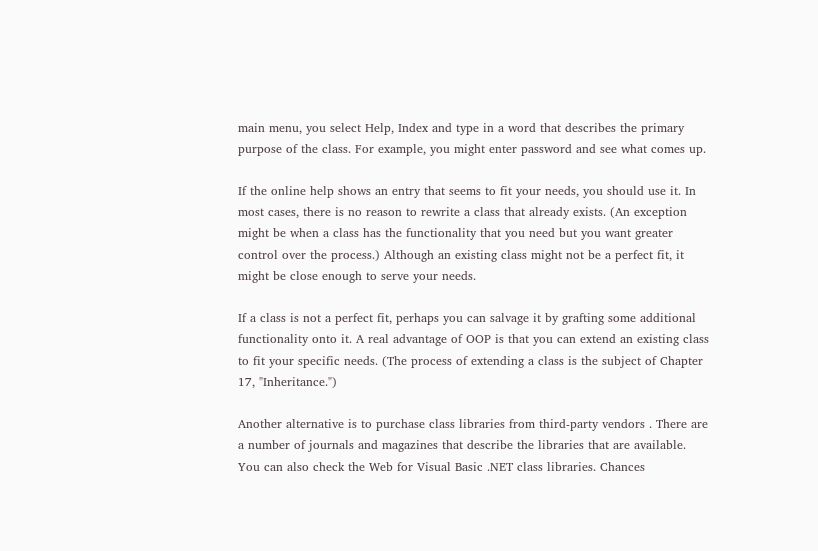main menu, you select Help, Index and type in a word that describes the primary purpose of the class. For example, you might enter password and see what comes up.

If the online help shows an entry that seems to fit your needs, you should use it. In most cases, there is no reason to rewrite a class that already exists. (An exception might be when a class has the functionality that you need but you want greater control over the process.) Although an existing class might not be a perfect fit, it might be close enough to serve your needs.

If a class is not a perfect fit, perhaps you can salvage it by grafting some additional functionality onto it. A real advantage of OOP is that you can extend an existing class to fit your specific needs. (The process of extending a class is the subject of Chapter 17, "Inheritance.")

Another alternative is to purchase class libraries from third-party vendors . There are a number of journals and magazines that describe the libraries that are available. You can also check the Web for Visual Basic .NET class libraries. Chances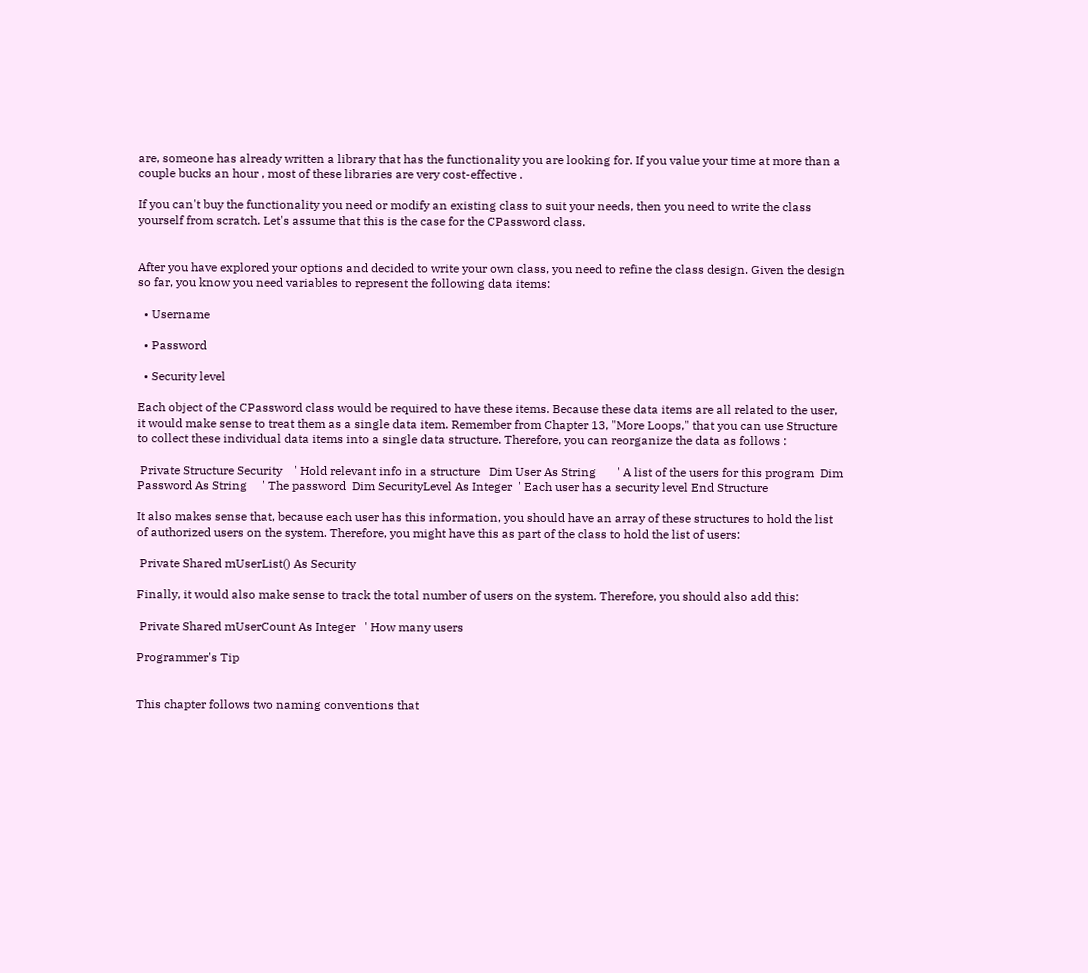are, someone has already written a library that has the functionality you are looking for. If you value your time at more than a couple bucks an hour , most of these libraries are very cost-effective .

If you can't buy the functionality you need or modify an existing class to suit your needs, then you need to write the class yourself from scratch. Let's assume that this is the case for the CPassword class.


After you have explored your options and decided to write your own class, you need to refine the class design. Given the design so far, you know you need variables to represent the following data items:

  • Username

  • Password

  • Security level

Each object of the CPassword class would be required to have these items. Because these data items are all related to the user, it would make sense to treat them as a single data item. Remember from Chapter 13, "More Loops," that you can use Structure to collect these individual data items into a single data structure. Therefore, you can reorganize the data as follows :

 Private Structure Security    ' Hold relevant info in a structure   Dim User As String       ' A list of the users for this program  Dim Password As String     ' The password  Dim SecurityLevel As Integer  ' Each user has a security level End Structure

It also makes sense that, because each user has this information, you should have an array of these structures to hold the list of authorized users on the system. Therefore, you might have this as part of the class to hold the list of users:

 Private Shared mUserList() As Security

Finally, it would also make sense to track the total number of users on the system. Therefore, you should also add this:

 Private Shared mUserCount As Integer   ' How many users

Programmer's Tip


This chapter follows two naming conventions that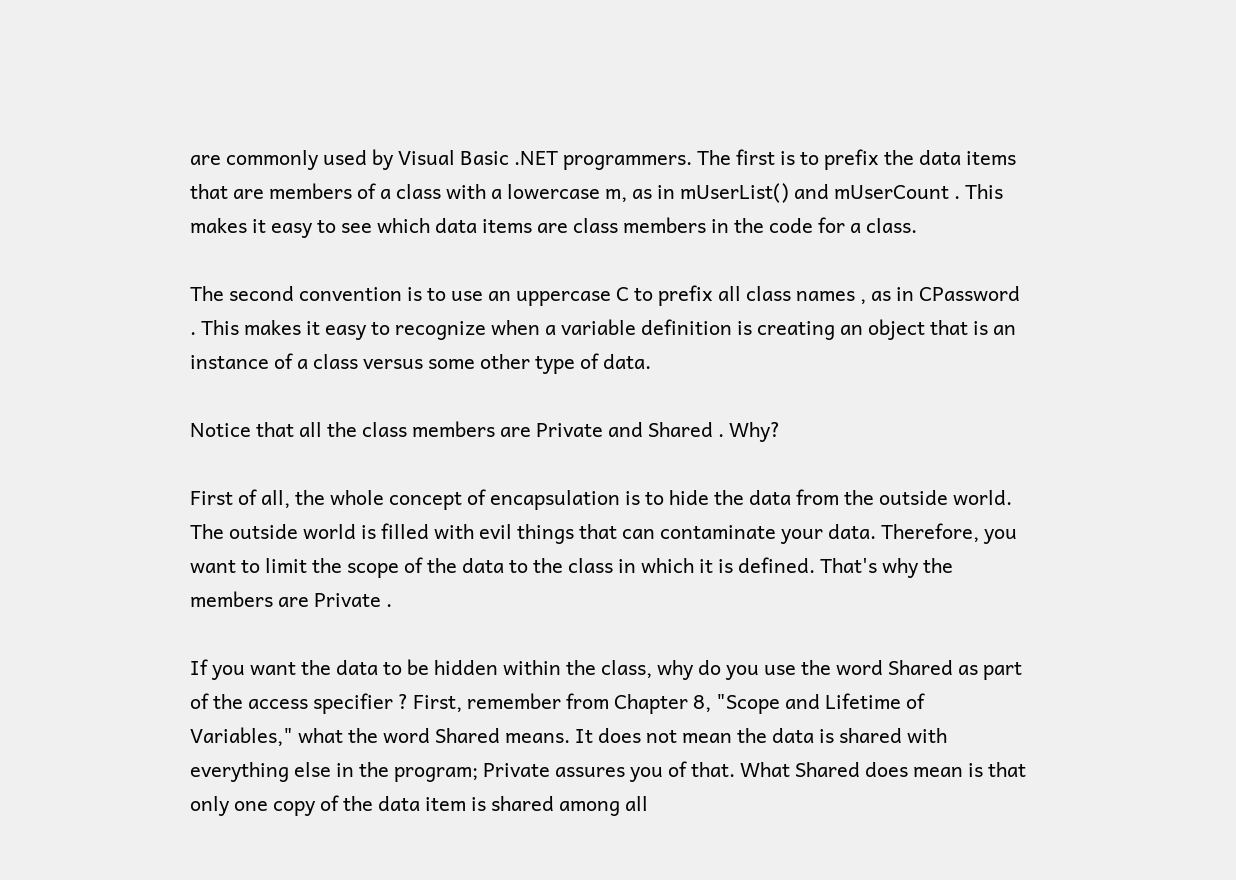are commonly used by Visual Basic .NET programmers. The first is to prefix the data items that are members of a class with a lowercase m, as in mUserList() and mUserCount . This makes it easy to see which data items are class members in the code for a class.

The second convention is to use an uppercase C to prefix all class names , as in CPassword . This makes it easy to recognize when a variable definition is creating an object that is an instance of a class versus some other type of data.

Notice that all the class members are Private and Shared . Why?

First of all, the whole concept of encapsulation is to hide the data from the outside world. The outside world is filled with evil things that can contaminate your data. Therefore, you want to limit the scope of the data to the class in which it is defined. That's why the members are Private .

If you want the data to be hidden within the class, why do you use the word Shared as part of the access specifier ? First, remember from Chapter 8, "Scope and Lifetime of Variables," what the word Shared means. It does not mean the data is shared with everything else in the program; Private assures you of that. What Shared does mean is that only one copy of the data item is shared among all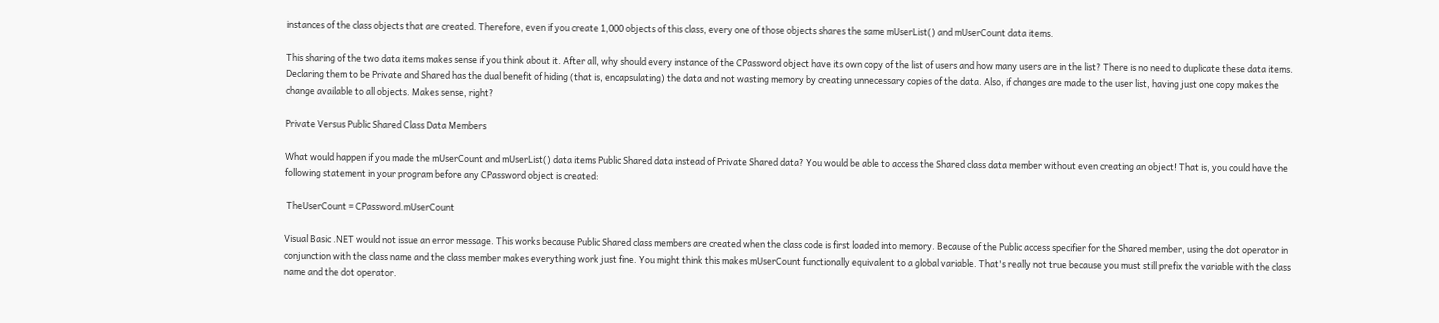instances of the class objects that are created. Therefore, even if you create 1,000 objects of this class, every one of those objects shares the same mUserList() and mUserCount data items.

This sharing of the two data items makes sense if you think about it. After all, why should every instance of the CPassword object have its own copy of the list of users and how many users are in the list? There is no need to duplicate these data items. Declaring them to be Private and Shared has the dual benefit of hiding (that is, encapsulating) the data and not wasting memory by creating unnecessary copies of the data. Also, if changes are made to the user list, having just one copy makes the change available to all objects. Makes sense, right?

Private Versus Public Shared Class Data Members

What would happen if you made the mUserCount and mUserList() data items Public Shared data instead of Private Shared data? You would be able to access the Shared class data member without even creating an object! That is, you could have the following statement in your program before any CPassword object is created:

 TheUserCount = CPassword.mUserCount

Visual Basic .NET would not issue an error message. This works because Public Shared class members are created when the class code is first loaded into memory. Because of the Public access specifier for the Shared member, using the dot operator in conjunction with the class name and the class member makes everything work just fine. You might think this makes mUserCount functionally equivalent to a global variable. That's really not true because you must still prefix the variable with the class name and the dot operator.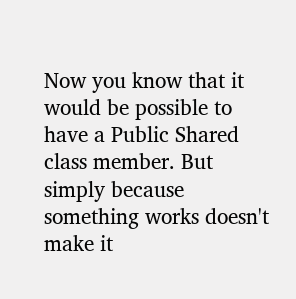Now you know that it would be possible to have a Public Shared class member. But simply because something works doesn't make it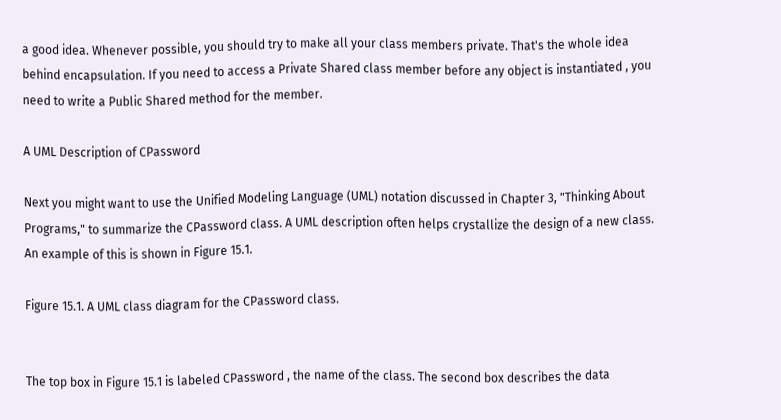a good idea. Whenever possible, you should try to make all your class members private. That's the whole idea behind encapsulation. If you need to access a Private Shared class member before any object is instantiated , you need to write a Public Shared method for the member.

A UML Description of CPassword

Next you might want to use the Unified Modeling Language (UML) notation discussed in Chapter 3, "Thinking About Programs," to summarize the CPassword class. A UML description often helps crystallize the design of a new class. An example of this is shown in Figure 15.1.

Figure 15.1. A UML class diagram for the CPassword class.


The top box in Figure 15.1 is labeled CPassword , the name of the class. The second box describes the data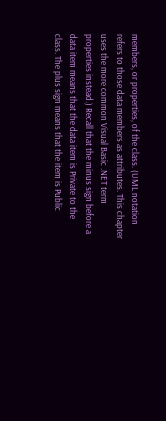members, or properties, of the class. (UML notation refers to those data members as attributes. This chapter uses the more common Visual Basic .NET term properties instead.) Recall that the minus sign before a data item means that the data item is Private to the class. The plus sign means that the item is Public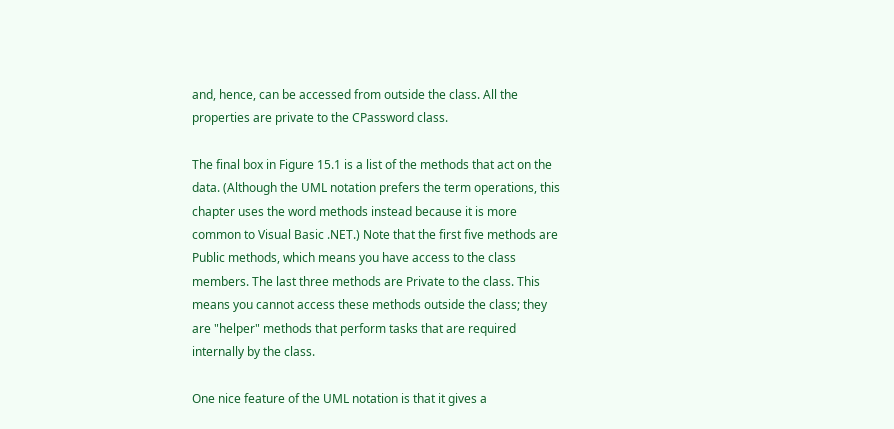and, hence, can be accessed from outside the class. All the properties are private to the CPassword class.

The final box in Figure 15.1 is a list of the methods that act on the data. (Although the UML notation prefers the term operations, this chapter uses the word methods instead because it is more common to Visual Basic .NET.) Note that the first five methods are Public methods, which means you have access to the class members. The last three methods are Private to the class. This means you cannot access these methods outside the class; they are "helper" methods that perform tasks that are required internally by the class.

One nice feature of the UML notation is that it gives a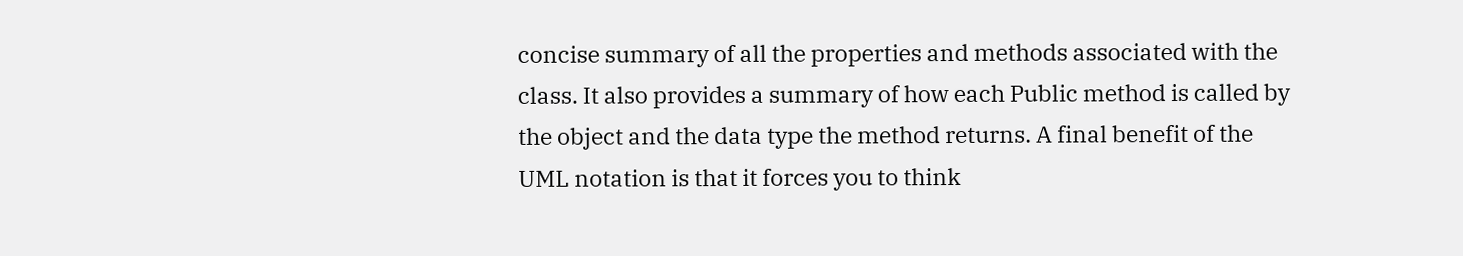concise summary of all the properties and methods associated with the class. It also provides a summary of how each Public method is called by the object and the data type the method returns. A final benefit of the UML notation is that it forces you to think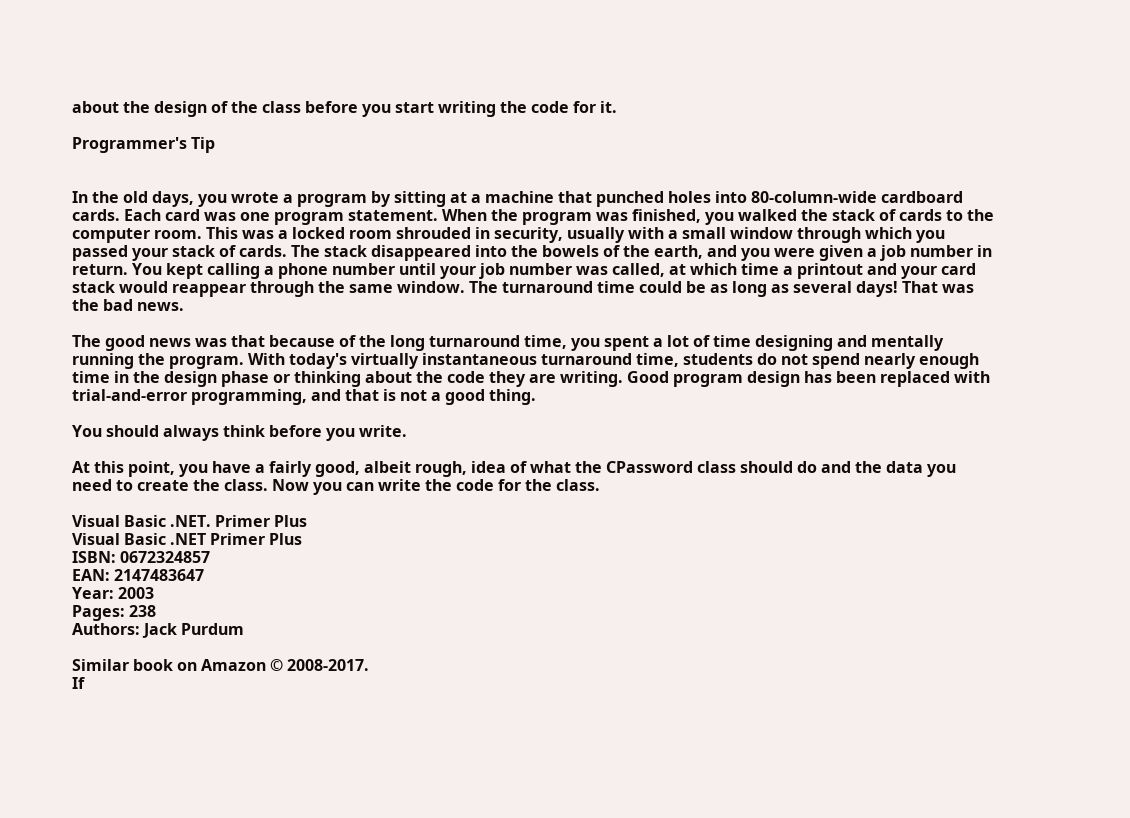about the design of the class before you start writing the code for it.

Programmer's Tip


In the old days, you wrote a program by sitting at a machine that punched holes into 80-column-wide cardboard cards. Each card was one program statement. When the program was finished, you walked the stack of cards to the computer room. This was a locked room shrouded in security, usually with a small window through which you passed your stack of cards. The stack disappeared into the bowels of the earth, and you were given a job number in return. You kept calling a phone number until your job number was called, at which time a printout and your card stack would reappear through the same window. The turnaround time could be as long as several days! That was the bad news.

The good news was that because of the long turnaround time, you spent a lot of time designing and mentally running the program. With today's virtually instantaneous turnaround time, students do not spend nearly enough time in the design phase or thinking about the code they are writing. Good program design has been replaced with trial-and-error programming, and that is not a good thing.

You should always think before you write.

At this point, you have a fairly good, albeit rough, idea of what the CPassword class should do and the data you need to create the class. Now you can write the code for the class.

Visual Basic .NET. Primer Plus
Visual Basic .NET Primer Plus
ISBN: 0672324857
EAN: 2147483647
Year: 2003
Pages: 238
Authors: Jack Purdum

Similar book on Amazon © 2008-2017.
If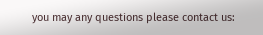you may any questions please contact us: